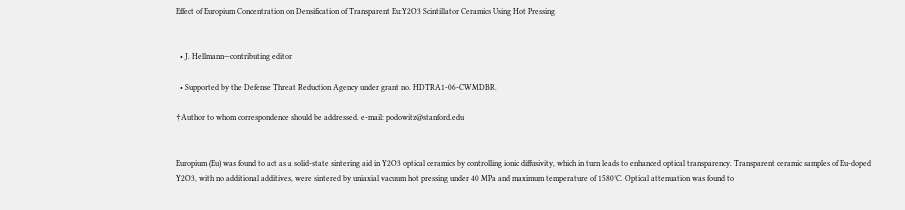Effect of Europium Concentration on Densification of Transparent Eu:Y2O3 Scintillator Ceramics Using Hot Pressing


  • J. Hellmann—contributing editor

  • Supported by the Defense Threat Reduction Agency under grant no. HDTRA1-06-CWMDBR.

†Author to whom correspondence should be addressed. e-mail: podowitz@stanford.edu


Europium (Eu) was found to act as a solid-state sintering aid in Y2O3 optical ceramics by controlling ionic diffusivity, which in turn leads to enhanced optical transparency. Transparent ceramic samples of Eu-doped Y2O3, with no additional additives, were sintered by uniaxial vacuum hot pressing under 40 MPa and maximum temperature of 1580°C. Optical attenuation was found to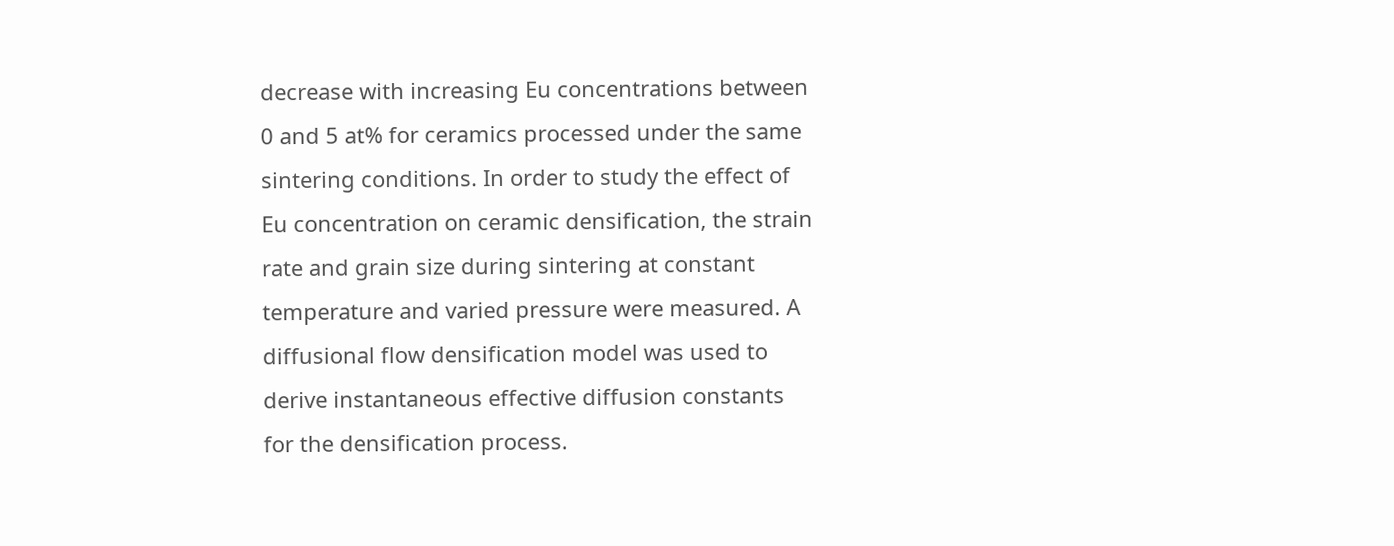decrease with increasing Eu concentrations between 0 and 5 at% for ceramics processed under the same sintering conditions. In order to study the effect of Eu concentration on ceramic densification, the strain rate and grain size during sintering at constant temperature and varied pressure were measured. A diffusional flow densification model was used to derive instantaneous effective diffusion constants for the densification process.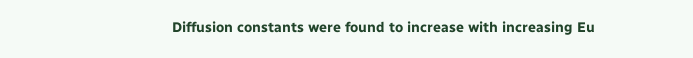Diffusion constants were found to increase with increasing Eu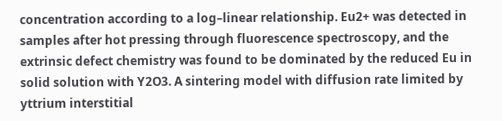concentration according to a log–linear relationship. Eu2+ was detected in samples after hot pressing through fluorescence spectroscopy, and the extrinsic defect chemistry was found to be dominated by the reduced Eu in solid solution with Y2O3. A sintering model with diffusion rate limited by yttrium interstitial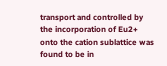transport and controlled by the incorporation of Eu2+ onto the cation sublattice was found to be in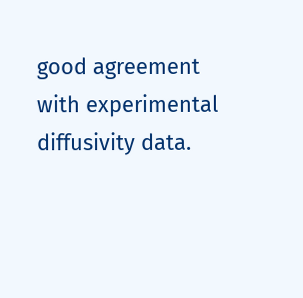good agreement with experimental diffusivity data.